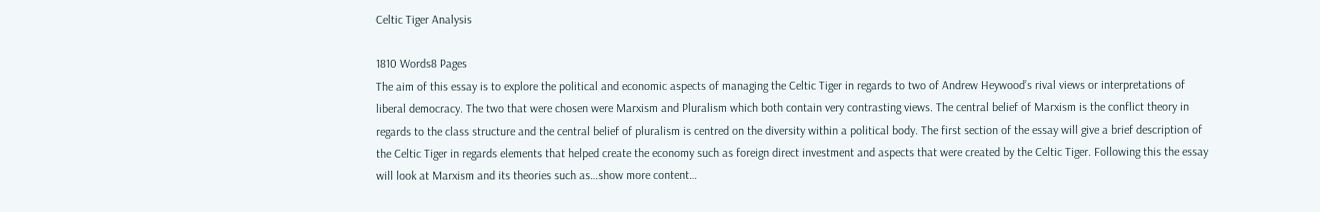Celtic Tiger Analysis

1810 Words8 Pages
The aim of this essay is to explore the political and economic aspects of managing the Celtic Tiger in regards to two of Andrew Heywood’s rival views or interpretations of liberal democracy. The two that were chosen were Marxism and Pluralism which both contain very contrasting views. The central belief of Marxism is the conflict theory in regards to the class structure and the central belief of pluralism is centred on the diversity within a political body. The first section of the essay will give a brief description of the Celtic Tiger in regards elements that helped create the economy such as foreign direct investment and aspects that were created by the Celtic Tiger. Following this the essay will look at Marxism and its theories such as…show more content…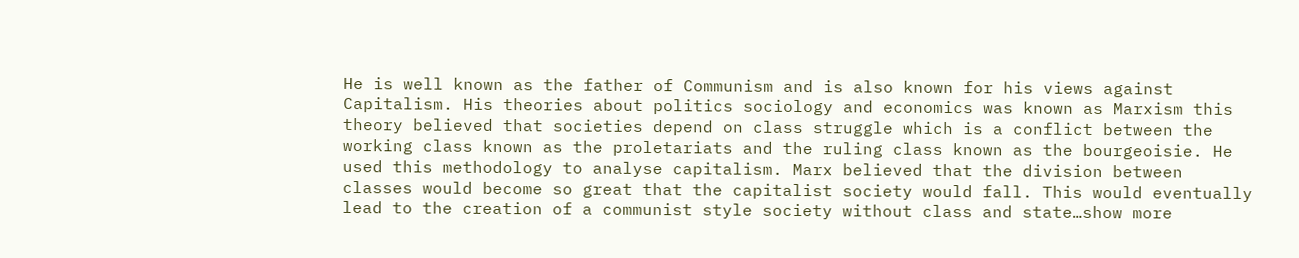He is well known as the father of Communism and is also known for his views against Capitalism. His theories about politics sociology and economics was known as Marxism this theory believed that societies depend on class struggle which is a conflict between the working class known as the proletariats and the ruling class known as the bourgeoisie. He used this methodology to analyse capitalism. Marx believed that the division between classes would become so great that the capitalist society would fall. This would eventually lead to the creation of a communist style society without class and state…show more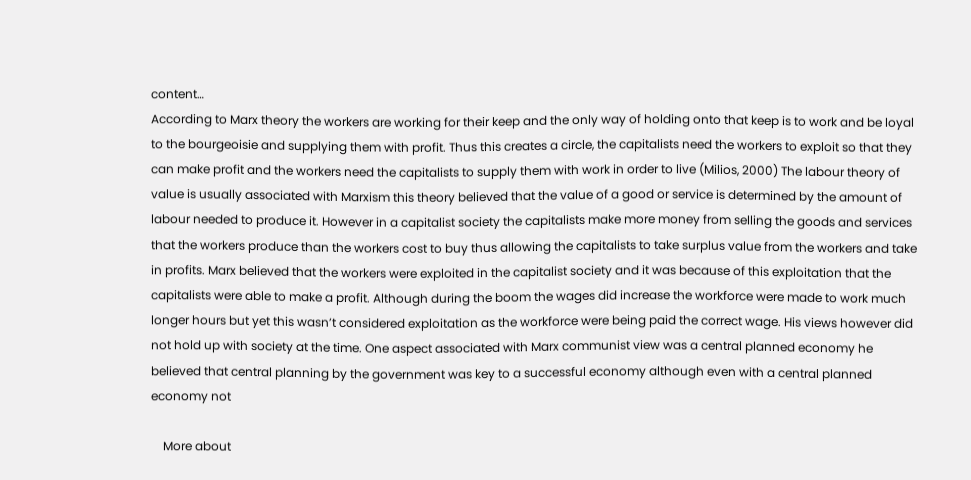content…
According to Marx theory the workers are working for their keep and the only way of holding onto that keep is to work and be loyal to the bourgeoisie and supplying them with profit. Thus this creates a circle, the capitalists need the workers to exploit so that they can make profit and the workers need the capitalists to supply them with work in order to live (Milios, 2000) The labour theory of value is usually associated with Marxism this theory believed that the value of a good or service is determined by the amount of labour needed to produce it. However in a capitalist society the capitalists make more money from selling the goods and services that the workers produce than the workers cost to buy thus allowing the capitalists to take surplus value from the workers and take in profits. Marx believed that the workers were exploited in the capitalist society and it was because of this exploitation that the capitalists were able to make a profit. Although during the boom the wages did increase the workforce were made to work much longer hours but yet this wasn’t considered exploitation as the workforce were being paid the correct wage. His views however did not hold up with society at the time. One aspect associated with Marx communist view was a central planned economy he believed that central planning by the government was key to a successful economy although even with a central planned economy not

    More about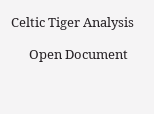Celtic Tiger Analysis

      Open Document